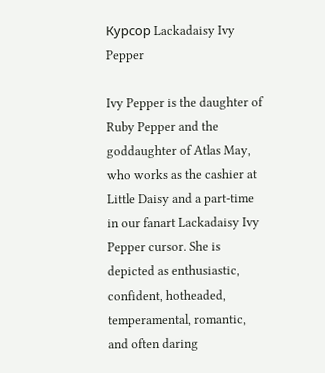Курсор Lackadaisy Ivy Pepper

Ivy Pepper is the daughter of Ruby Pepper and the goddaughter of Atlas May, who works as the cashier at Little Daisy and a part-time in our fanart Lackadaisy Ivy Pepper cursor. She is depicted as enthusiastic, confident, hotheaded, temperamental, romantic, and often daring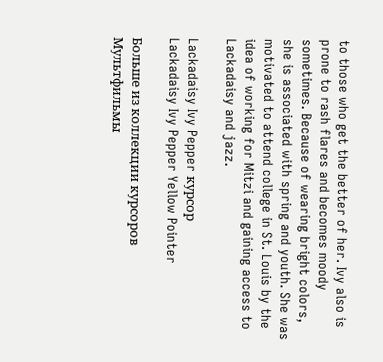to those who get the better of her. Ivy also is prone to rash flares and becomes moody sometimes. Because of wearing bright colors, she is associated with spring and youth. She was motivated to attend college in St. Louis by the idea of working for Mitzi and gaining access to Lackadaisy and jazz.

Lackadaisy Ivy Pepper курсор
Lackadaisy Ivy Pepper Yellow Pointer

Больше из коллекции курсоров Мультфильмы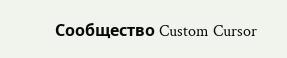Сообщество Custom Cursor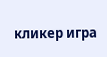кликер игра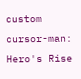custom cursor-man: Hero's Rise